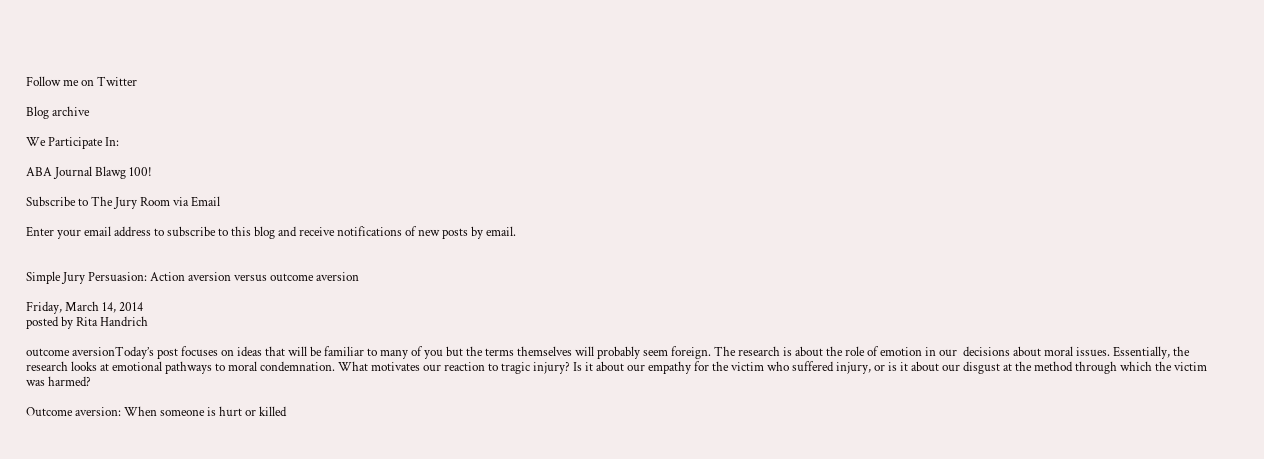Follow me on Twitter

Blog archive

We Participate In:

ABA Journal Blawg 100!

Subscribe to The Jury Room via Email

Enter your email address to subscribe to this blog and receive notifications of new posts by email.


Simple Jury Persuasion: Action aversion versus outcome aversion

Friday, March 14, 2014
posted by Rita Handrich

outcome aversionToday’s post focuses on ideas that will be familiar to many of you but the terms themselves will probably seem foreign. The research is about the role of emotion in our  decisions about moral issues. Essentially, the research looks at emotional pathways to moral condemnation. What motivates our reaction to tragic injury? Is it about our empathy for the victim who suffered injury, or is it about our disgust at the method through which the victim was harmed?

Outcome aversion: When someone is hurt or killed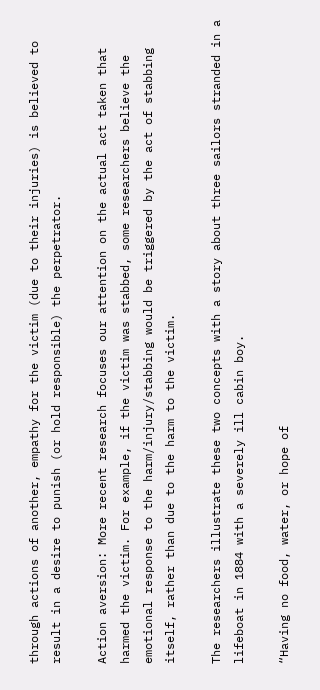through actions of another, empathy for the victim (due to their injuries) is believed to result in a desire to punish (or hold responsible) the perpetrator.

Action aversion: More recent research focuses our attention on the actual act taken that harmed the victim. For example, if the victim was stabbed, some researchers believe the emotional response to the harm/injury/stabbing would be triggered by the act of stabbing itself, rather than due to the harm to the victim.

The researchers illustrate these two concepts with a story about three sailors stranded in a lifeboat in 1884 with a severely ill cabin boy.

“Having no food, water, or hope of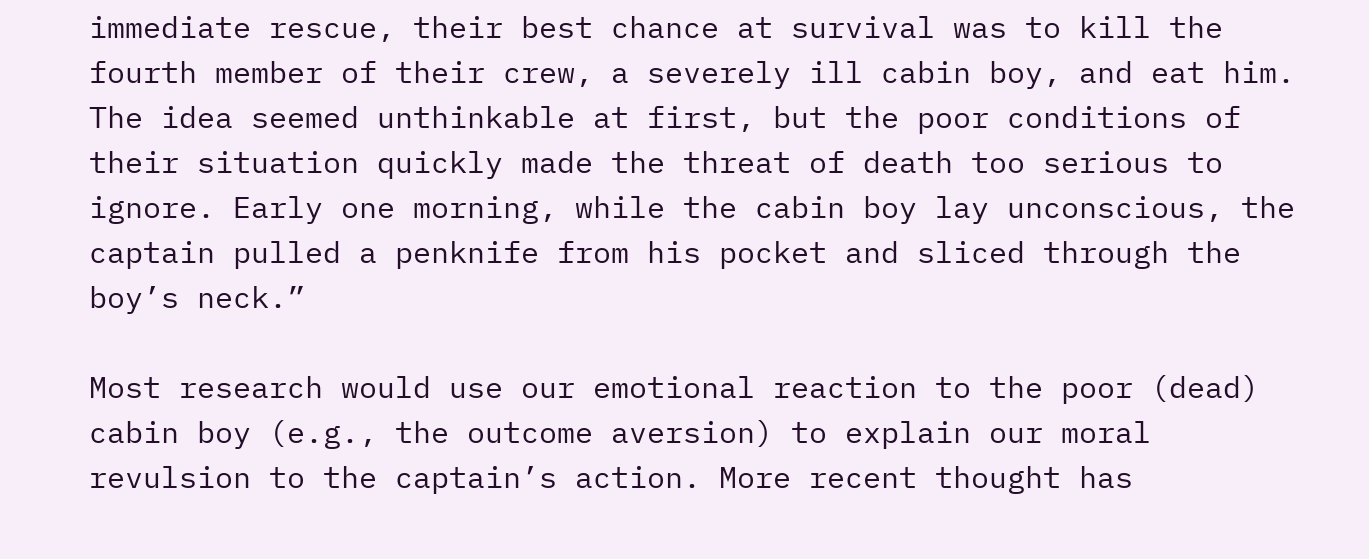immediate rescue, their best chance at survival was to kill the fourth member of their crew, a severely ill cabin boy, and eat him. The idea seemed unthinkable at first, but the poor conditions of their situation quickly made the threat of death too serious to ignore. Early one morning, while the cabin boy lay unconscious, the captain pulled a penknife from his pocket and sliced through the boy’s neck.”

Most research would use our emotional reaction to the poor (dead) cabin boy (e.g., the outcome aversion) to explain our moral revulsion to the captain’s action. More recent thought has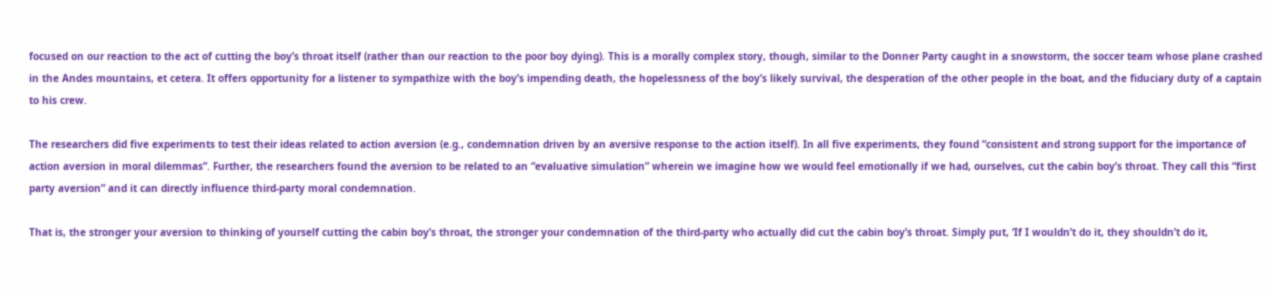focused on our reaction to the act of cutting the boy’s throat itself (rather than our reaction to the poor boy dying). This is a morally complex story, though, similar to the Donner Party caught in a snowstorm, the soccer team whose plane crashed in the Andes mountains, et cetera. It offers opportunity for a listener to sympathize with the boy’s impending death, the hopelessness of the boy’s likely survival, the desperation of the other people in the boat, and the fiduciary duty of a captain to his crew.

The researchers did five experiments to test their ideas related to action aversion (e.g., condemnation driven by an aversive response to the action itself). In all five experiments, they found “consistent and strong support for the importance of action aversion in moral dilemmas”. Further, the researchers found the aversion to be related to an “evaluative simulation” wherein we imagine how we would feel emotionally if we had, ourselves, cut the cabin boy’s throat. They call this “first party aversion” and it can directly influence third-party moral condemnation.

That is, the stronger your aversion to thinking of yourself cutting the cabin boy’s throat, the stronger your condemnation of the third-party who actually did cut the cabin boy’s throat. Simply put, ‘If I wouldn’t do it, they shouldn’t do it,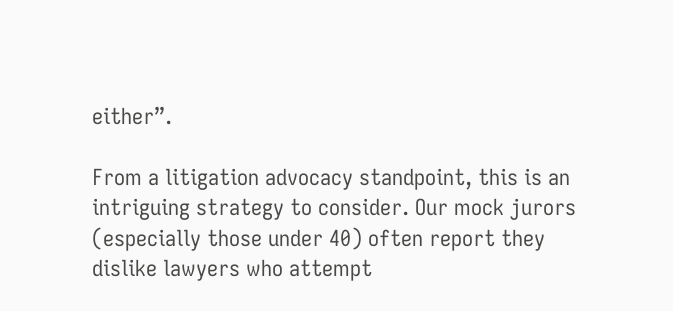either”.

From a litigation advocacy standpoint, this is an intriguing strategy to consider. Our mock jurors (especially those under 40) often report they dislike lawyers who attempt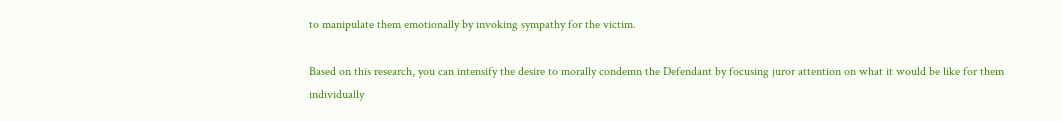to manipulate them emotionally by invoking sympathy for the victim.

Based on this research, you can intensify the desire to morally condemn the Defendant by focusing juror attention on what it would be like for them individually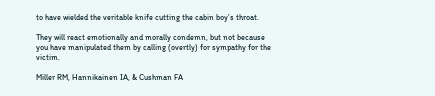to have wielded the veritable knife cutting the cabin boy’s throat.

They will react emotionally and morally condemn, but not because you have manipulated them by calling (overtly) for sympathy for the victim.

Miller RM, Hannikainen IA, & Cushman FA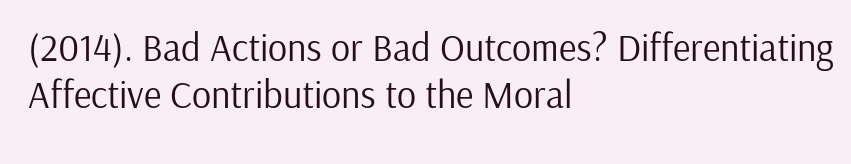(2014). Bad Actions or Bad Outcomes? Differentiating Affective Contributions to the Moral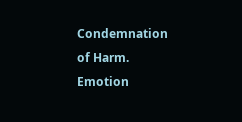Condemnation of Harm. Emotion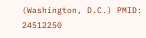(Washington, D.C.) PMID: 24512250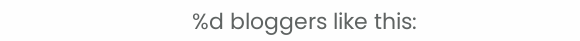%d bloggers like this: